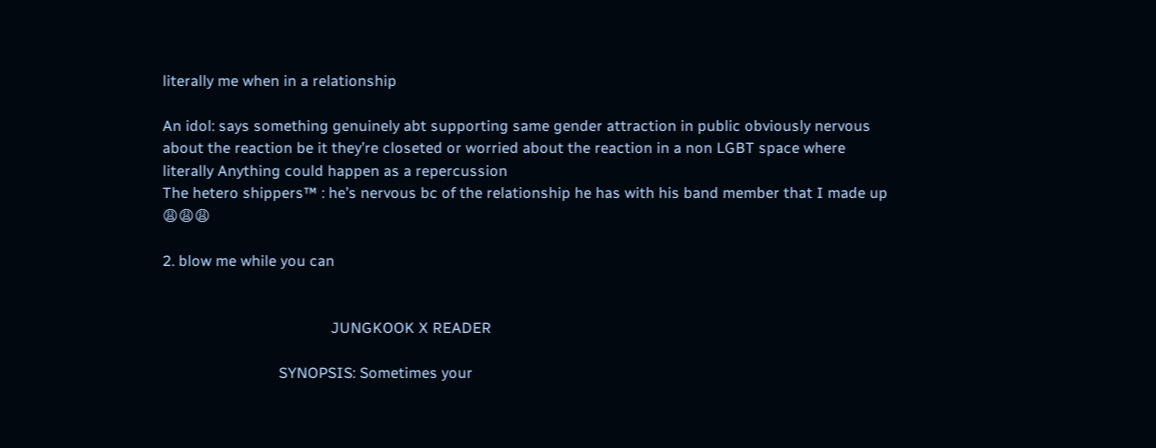literally me when in a relationship

An idol: says something genuinely abt supporting same gender attraction in public obviously nervous about the reaction be it they’re closeted or worried about the reaction in a non LGBT space where literally Anything could happen as a repercussion
The hetero shippers™ : he’s nervous bc of the relationship he has with his band member that I made up 😩😩😩

2. blow me while you can


                                          JUNGKOOK X READER

                             SYNOPSIS: Sometimes your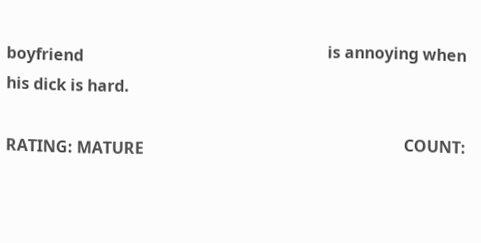boyfriend                                                             is annoying when his dick is hard.

RATING: MATURE                                                                 COUNT: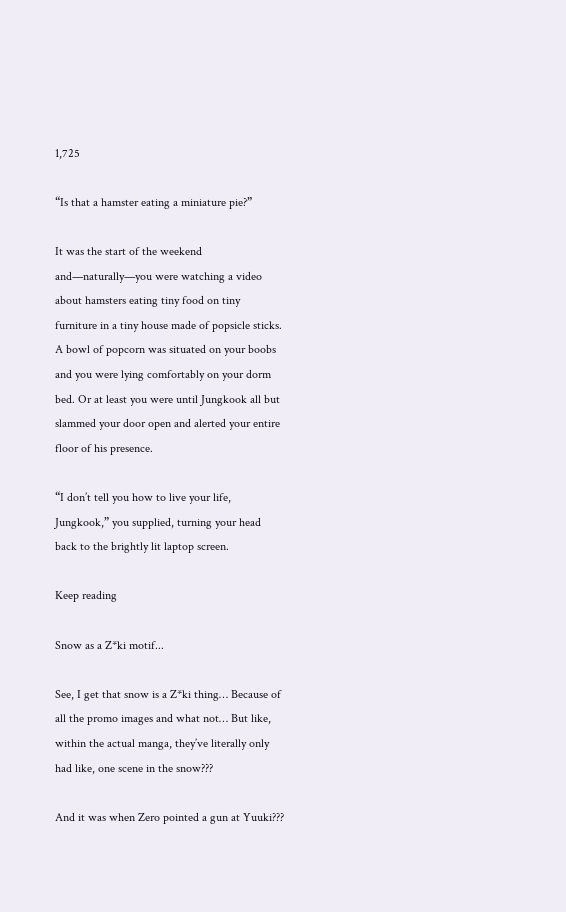1,725

“Is that a hamster eating a miniature pie?”

It was the start of the weekend and—naturally—you were watching a video about hamsters eating tiny food on tiny furniture in a tiny house made of popsicle sticks. A bowl of popcorn was situated on your boobs and you were lying comfortably on your dorm bed. Or at least you were until Jungkook all but slammed your door open and alerted your entire floor of his presence.

“I don’t tell you how to live your life, Jungkook,” you supplied, turning your head back to the brightly lit laptop screen.

Keep reading

Snow as a Z*ki motif...

See, I get that snow is a Z*ki thing… Because of all the promo images and what not… But like, within the actual manga, they’ve literally only had like, one scene in the snow???

And it was when Zero pointed a gun at Yuuki???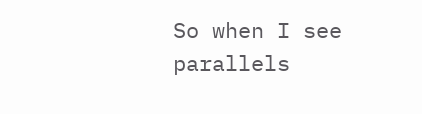So when I see parallels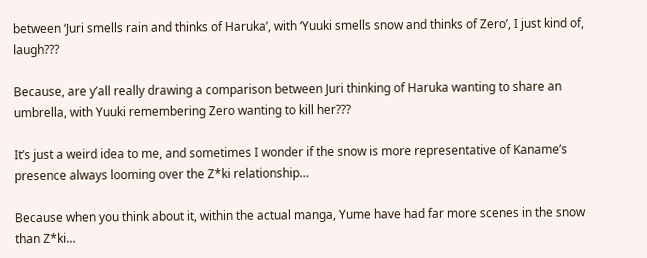between ‘Juri smells rain and thinks of Haruka’, with ‘Yuuki smells snow and thinks of Zero’, I just kind of, laugh???

Because, are y’all really drawing a comparison between Juri thinking of Haruka wanting to share an umbrella, with Yuuki remembering Zero wanting to kill her???

It’s just a weird idea to me, and sometimes I wonder if the snow is more representative of Kaname’s presence always looming over the Z*ki relationship…

Because when you think about it, within the actual manga, Yume have had far more scenes in the snow than Z*ki…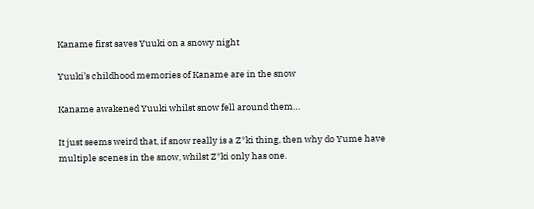Kaname first saves Yuuki on a snowy night

Yuuki’s childhood memories of Kaname are in the snow

Kaname awakened Yuuki whilst snow fell around them…

It just seems weird that, if snow really is a Z*ki thing, then why do Yume have multiple scenes in the snow, whilst Z*ki only has one.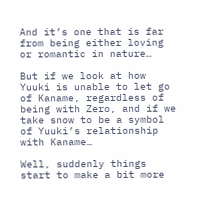And it’s one that is far from being either loving or romantic in nature…

But if we look at how Yuuki is unable to let go of Kaname, regardless of being with Zero, and if we take snow to be a symbol of Yuuki’s relationship with Kaname…

Well, suddenly things start to make a bit more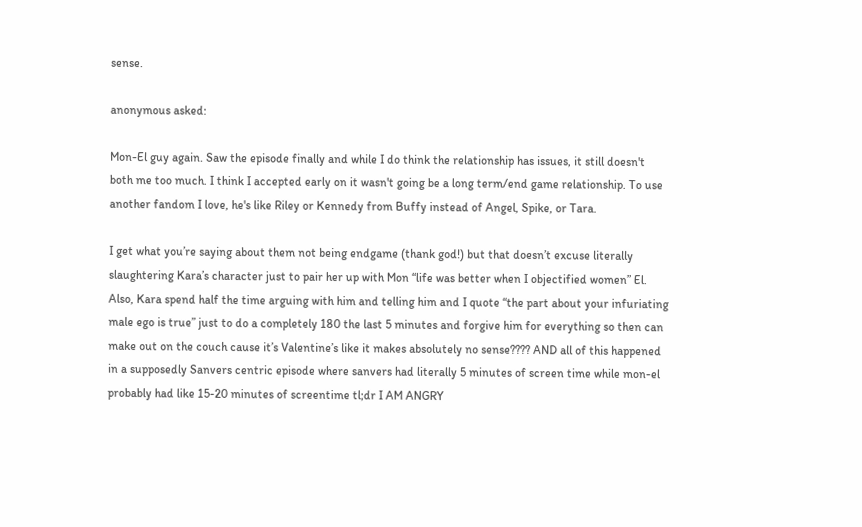sense.

anonymous asked:

Mon-El guy again. Saw the episode finally and while I do think the relationship has issues, it still doesn't both me too much. I think I accepted early on it wasn't going be a long term/end game relationship. To use another fandom I love, he's like Riley or Kennedy from Buffy instead of Angel, Spike, or Tara.

I get what you’re saying about them not being endgame (thank god!) but that doesn’t excuse literally slaughtering Kara’s character just to pair her up with Mon “life was better when I objectified women” El. Also, Kara spend half the time arguing with him and telling him and I quote “the part about your infuriating male ego is true” just to do a completely 180 the last 5 minutes and forgive him for everything so then can make out on the couch cause it’s Valentine’s like it makes absolutely no sense???? AND all of this happened in a supposedly Sanvers centric episode where sanvers had literally 5 minutes of screen time while mon-el probably had like 15-20 minutes of screentime tl;dr I AM ANGRY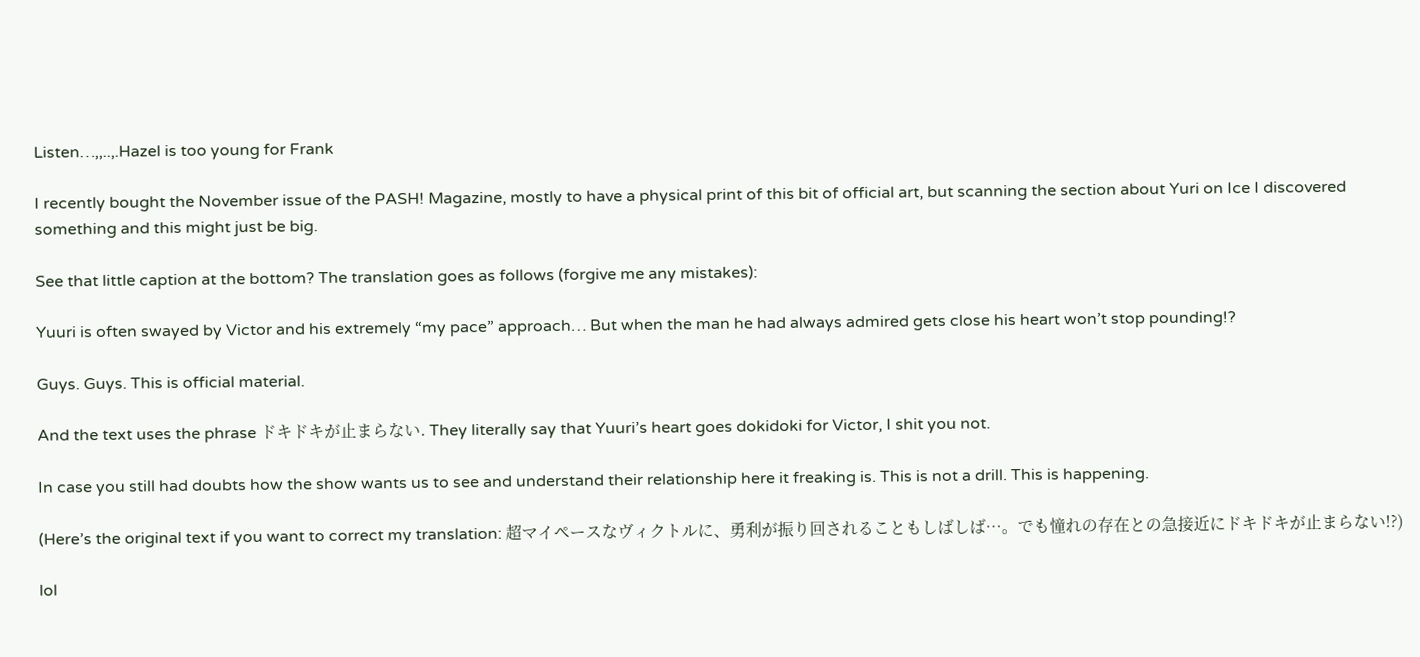Listen…,,..,.Hazel is too young for Frank

I recently bought the November issue of the PASH! Magazine, mostly to have a physical print of this bit of official art, but scanning the section about Yuri on Ice I discovered something and this might just be big.

See that little caption at the bottom? The translation goes as follows (forgive me any mistakes):

Yuuri is often swayed by Victor and his extremely “my pace” approach… But when the man he had always admired gets close his heart won’t stop pounding!?

Guys. Guys. This is official material.

And the text uses the phrase ドキドキが止まらない. They literally say that Yuuri’s heart goes dokidoki for Victor, I shit you not.

In case you still had doubts how the show wants us to see and understand their relationship here it freaking is. This is not a drill. This is happening.

(Here’s the original text if you want to correct my translation: 超マイペースなヴィクトルに、勇利が振り回されることもしばしば…。でも憧れの存在との急接近にドキドキが止まらない!?)

lol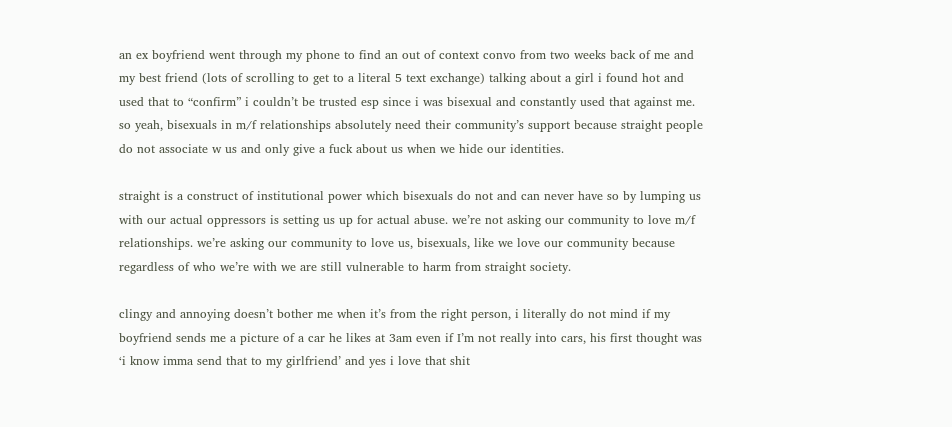an ex boyfriend went through my phone to find an out of context convo from two weeks back of me and my best friend (lots of scrolling to get to a literal 5 text exchange) talking about a girl i found hot and used that to “confirm” i couldn’t be trusted esp since i was bisexual and constantly used that against me. so yeah, bisexuals in m/f relationships absolutely need their community’s support because straight people do not associate w us and only give a fuck about us when we hide our identities.

straight is a construct of institutional power which bisexuals do not and can never have so by lumping us with our actual oppressors is setting us up for actual abuse. we’re not asking our community to love m/f relationships. we’re asking our community to love us, bisexuals, like we love our community because regardless of who we’re with we are still vulnerable to harm from straight society.

clingy and annoying doesn’t bother me when it’s from the right person, i literally do not mind if my boyfriend sends me a picture of a car he likes at 3am even if I’m not really into cars, his first thought was ‘i know imma send that to my girlfriend’ and yes i love that shit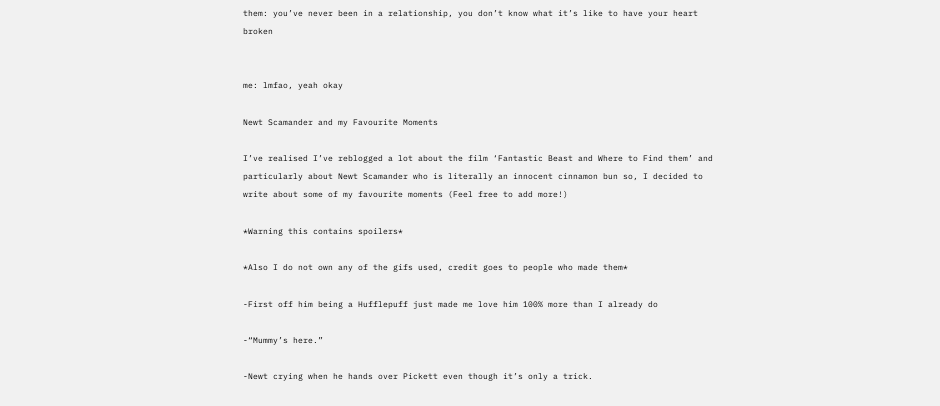them: you’ve never been in a relationship, you don’t know what it’s like to have your heart broken


me: lmfao, yeah okay

Newt Scamander and my Favourite Moments

I’ve realised I’ve reblogged a lot about the film ‘Fantastic Beast and Where to Find them’ and particularly about Newt Scamander who is literally an innocent cinnamon bun so, I decided to write about some of my favourite moments (Feel free to add more!)

*Warning this contains spoilers*

*Also I do not own any of the gifs used, credit goes to people who made them*

-First off him being a Hufflepuff just made me love him 100% more than I already do

-“Mummy’s here.”

-Newt crying when he hands over Pickett even though it’s only a trick.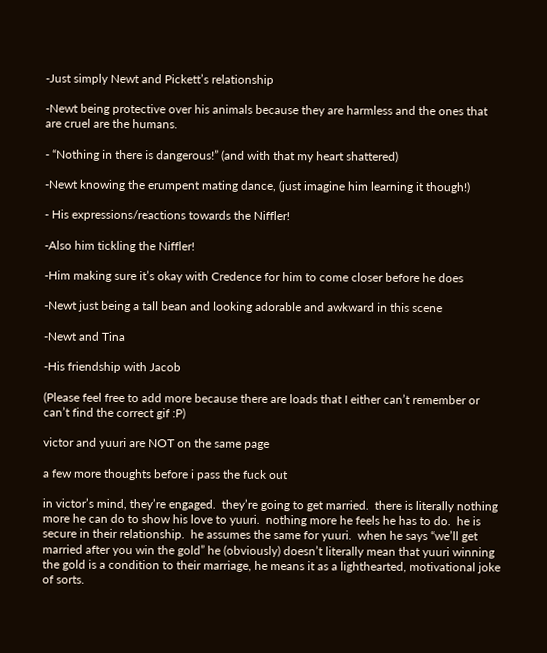-Just simply Newt and Pickett’s relationship

-Newt being protective over his animals because they are harmless and the ones that are cruel are the humans.

- “Nothing in there is dangerous!” (and with that my heart shattered)

-Newt knowing the erumpent mating dance, (just imagine him learning it though!)

- His expressions/reactions towards the Niffler!

-Also him tickling the Niffler!

-Him making sure it’s okay with Credence for him to come closer before he does

-Newt just being a tall bean and looking adorable and awkward in this scene

-Newt and Tina

-His friendship with Jacob

(Please feel free to add more because there are loads that I either can’t remember or can’t find the correct gif :P)

victor and yuuri are NOT on the same page

a few more thoughts before i pass the fuck out

in victor’s mind, they’re engaged.  they’re going to get married.  there is literally nothing more he can do to show his love to yuuri.  nothing more he feels he has to do.  he is secure in their relationship.  he assumes the same for yuuri.  when he says “we’ll get married after you win the gold” he (obviously) doesn’t literally mean that yuuri winning the gold is a condition to their marriage, he means it as a lighthearted, motivational joke of sorts.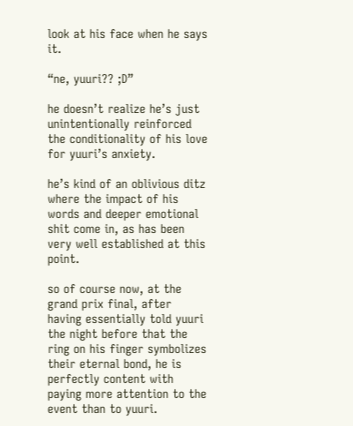look at his face when he says it.

“ne, yuuri?? ;D”

he doesn’t realize he’s just unintentionally reinforced the conditionality of his love for yuuri’s anxiety.

he’s kind of an oblivious ditz where the impact of his words and deeper emotional shit come in, as has been very well established at this point.

so of course now, at the grand prix final, after having essentially told yuuri the night before that the ring on his finger symbolizes their eternal bond, he is perfectly content with paying more attention to the event than to yuuri.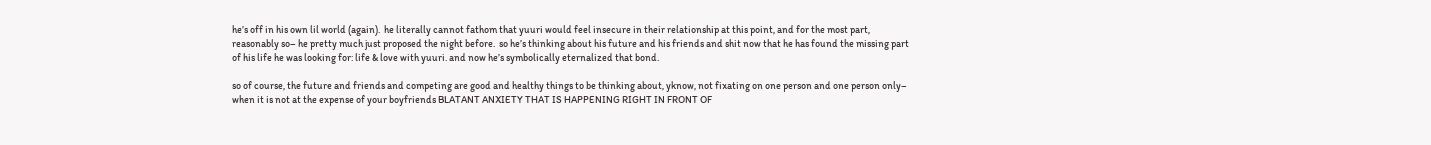he’s off in his own lil world (again).  he literally cannot fathom that yuuri would feel insecure in their relationship at this point, and for the most part, reasonably so– he pretty much just proposed the night before.  so he’s thinking about his future and his friends and shit now that he has found the missing part of his life he was looking for: life & love with yuuri. and now he’s symbolically eternalized that bond.

so of course, the future and friends and competing are good and healthy things to be thinking about, yknow, not fixating on one person and one person only– when it is not at the expense of your boyfriends BLATANT ANXIETY THAT IS HAPPENING RIGHT IN FRONT OF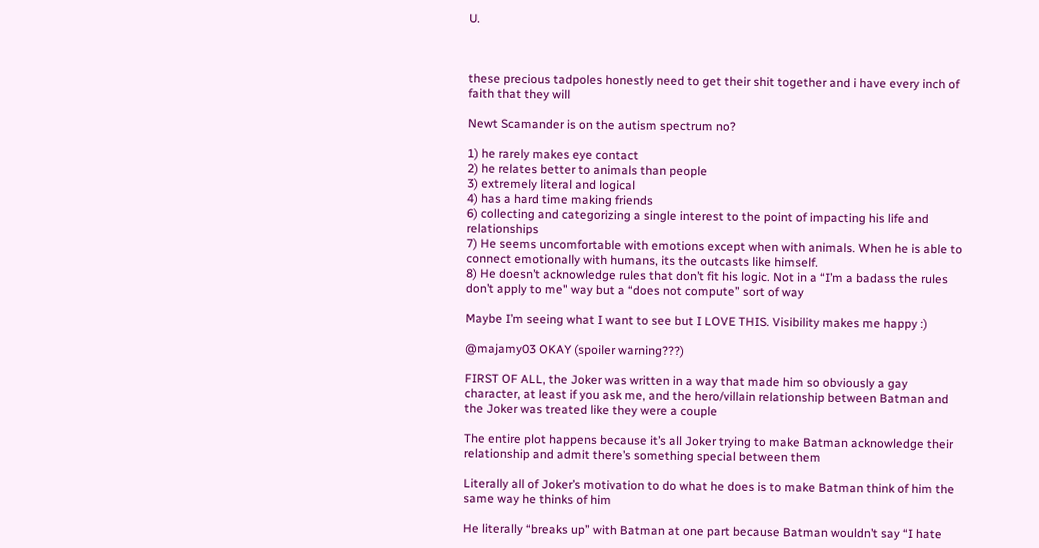U.



these precious tadpoles honestly need to get their shit together and i have every inch of faith that they will

Newt Scamander is on the autism spectrum no?

1) he rarely makes eye contact
2) he relates better to animals than people
3) extremely literal and logical
4) has a hard time making friends
6) collecting and categorizing a single interest to the point of impacting his life and relationships
7) He seems uncomfortable with emotions except when with animals. When he is able to connect emotionally with humans, its the outcasts like himself.
8) He doesn’t acknowledge rules that don’t fit his logic. Not in a “I’m a badass the rules don’t apply to me" way but a “does not compute” sort of way

Maybe I’m seeing what I want to see but I LOVE THIS. Visibility makes me happy :)

@majamy03 OKAY (spoiler warning???)

FIRST OF ALL, the Joker was written in a way that made him so obviously a gay character, at least if you ask me, and the hero/villain relationship between Batman and the Joker was treated like they were a couple

The entire plot happens because it’s all Joker trying to make Batman acknowledge their relationship and admit there’s something special between them

Literally all of Joker’s motivation to do what he does is to make Batman think of him the same way he thinks of him

He literally “breaks up” with Batman at one part because Batman wouldn’t say “I hate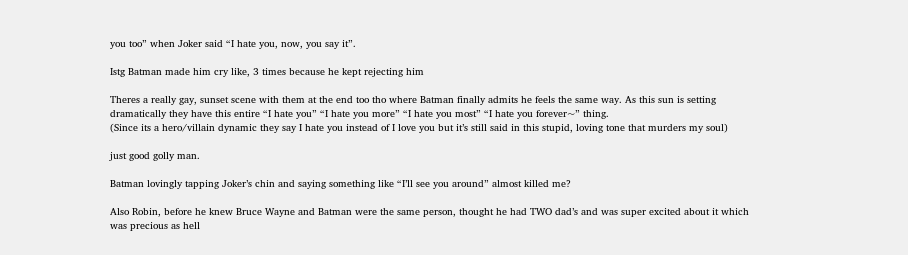you too” when Joker said “I hate you, now, you say it”.

Istg Batman made him cry like, 3 times because he kept rejecting him

Theres a really gay, sunset scene with them at the end too tho where Batman finally admits he feels the same way. As this sun is setting dramatically they have this entire “I hate you” “I hate you more” “I hate you most” “I hate you forever~” thing.
(Since its a hero/villain dynamic they say I hate you instead of I love you but it’s still said in this stupid, loving tone that murders my soul)

just good golly man.

Batman lovingly tapping Joker’s chin and saying something like “I’ll see you around” almost killed me?

Also Robin, before he knew Bruce Wayne and Batman were the same person, thought he had TWO dad’s and was super excited about it which was precious as hell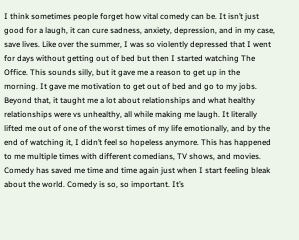I think sometimes people forget how vital comedy can be. It isn’t just good for a laugh, it can cure sadness, anxiety, depression, and in my case, save lives. Like over the summer, I was so violently depressed that I went for days without getting out of bed but then I started watching The Office. This sounds silly, but it gave me a reason to get up in the morning. It gave me motivation to get out of bed and go to my jobs. Beyond that, it taught me a lot about relationships and what healthy relationships were vs unhealthy, all while making me laugh. It literally lifted me out of one of the worst times of my life emotionally, and by the end of watching it, I didn’t feel so hopeless anymore. This has happened to me multiple times with different comedians, TV shows, and movies. Comedy has saved me time and time again just when I start feeling bleak about the world. Comedy is so, so important. It’s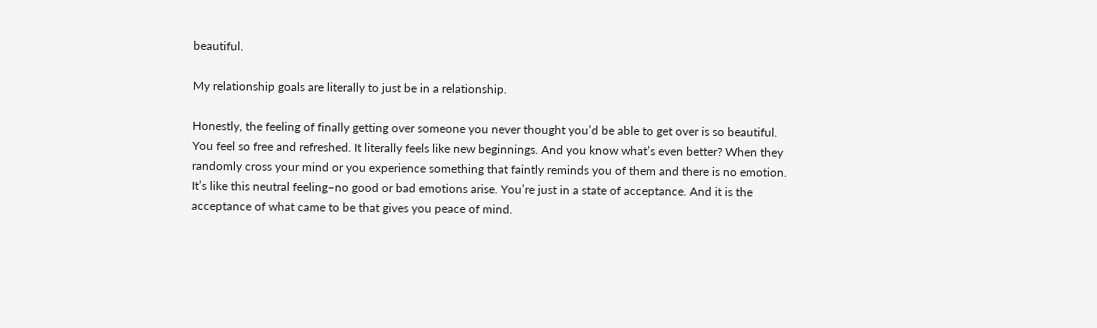beautiful.

My relationship goals are literally to just be in a relationship.

Honestly, the feeling of finally getting over someone you never thought you’d be able to get over is so beautiful. You feel so free and refreshed. It literally feels like new beginnings. And you know what’s even better? When they randomly cross your mind or you experience something that faintly reminds you of them and there is no emotion. It’s like this neutral feeling–no good or bad emotions arise. You’re just in a state of acceptance. And it is the acceptance of what came to be that gives you peace of mind.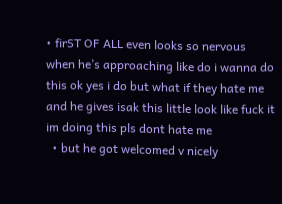• firST OF ALL even looks so nervous when he’s approaching like do i wanna do this ok yes i do but what if they hate me and he gives isak this little look like fuck it im doing this pls dont hate me
  • but he got welcomed v nicely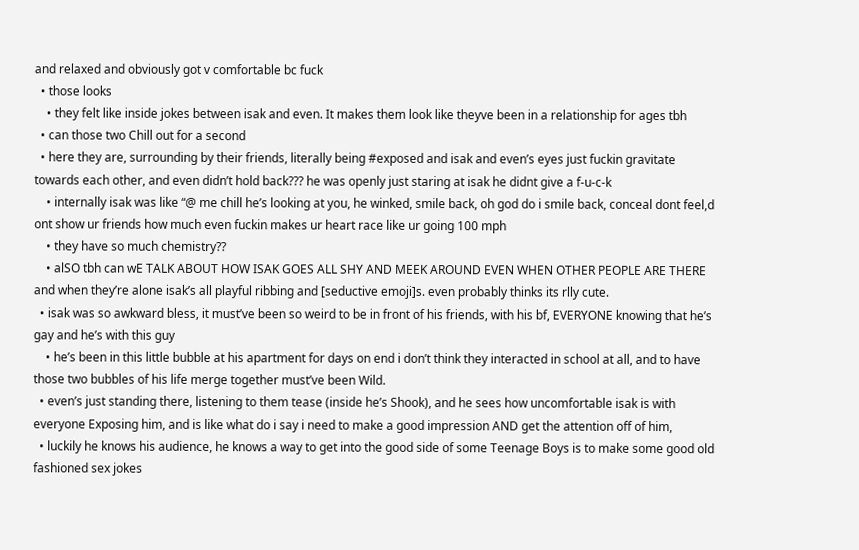and relaxed and obviously got v comfortable bc fuck
  • those looks
    • they felt like inside jokes between isak and even. It makes them look like theyve been in a relationship for ages tbh
  • can those two Chill out for a second
  • here they are, surrounding by their friends, literally being #exposed and isak and even’s eyes just fuckin gravitate towards each other, and even didn’t hold back??? he was openly just staring at isak he didnt give a f-u-c-k
    • internally isak was like “@ me chill he’s looking at you, he winked, smile back, oh god do i smile back, conceal dont feel,d ont show ur friends how much even fuckin makes ur heart race like ur going 100 mph
    • they have so much chemistry??
    • alSO tbh can wE TALK ABOUT HOW ISAK GOES ALL SHY AND MEEK AROUND EVEN WHEN OTHER PEOPLE ARE THERE and when they’re alone isak’s all playful ribbing and [seductive emoji]s. even probably thinks its rlly cute.
  • isak was so awkward bless, it must’ve been so weird to be in front of his friends, with his bf, EVERYONE knowing that he’s gay and he’s with this guy
    • he’s been in this little bubble at his apartment for days on end i don’t think they interacted in school at all, and to have those two bubbles of his life merge together must’ve been Wild.
  • even’s just standing there, listening to them tease (inside he’s Shook), and he sees how uncomfortable isak is with everyone Exposing him, and is like what do i say i need to make a good impression AND get the attention off of him,
  • luckily he knows his audience, he knows a way to get into the good side of some Teenage Boys is to make some good old fashioned sex jokes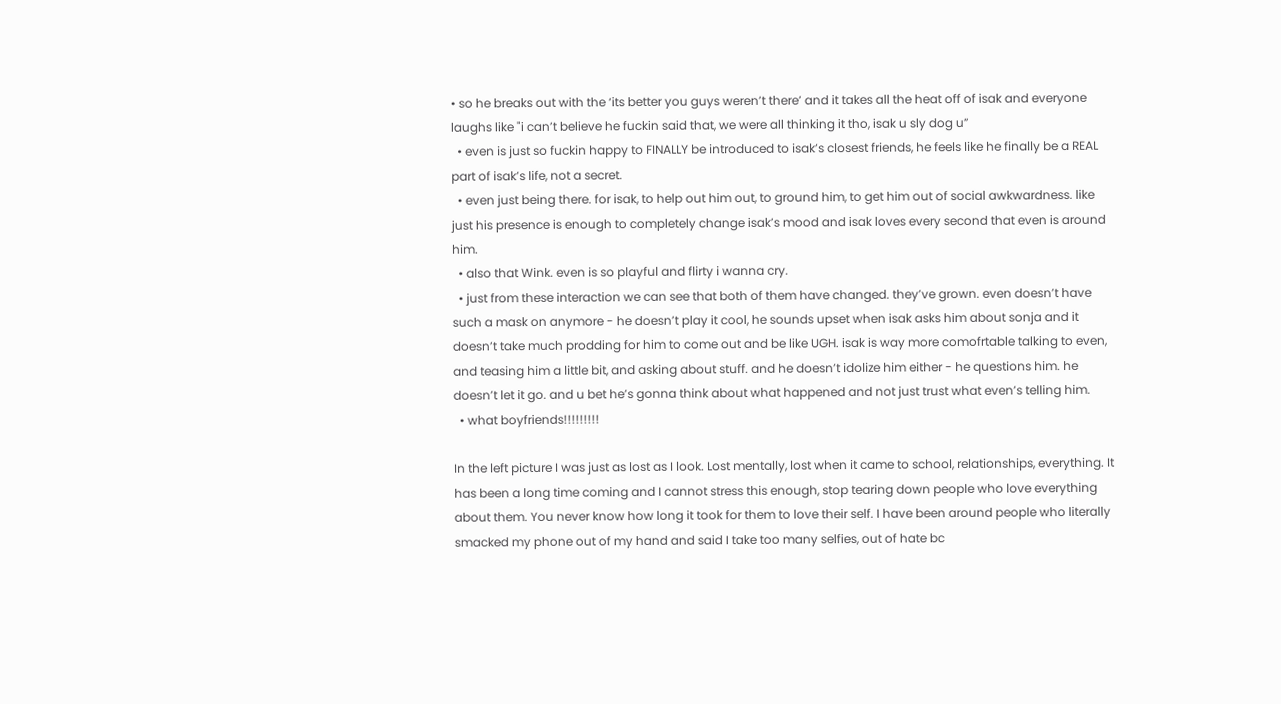• so he breaks out with the ‘its better you guys weren’t there’ and it takes all the heat off of isak and everyone laughs like "i can’t believe he fuckin said that, we were all thinking it tho, isak u sly dog u”
  • even is just so fuckin happy to FINALLY be introduced to isak’s closest friends, he feels like he finally be a REAL part of isak’s life, not a secret.
  • even just being there. for isak, to help out him out, to ground him, to get him out of social awkwardness. like just his presence is enough to completely change isak’s mood and isak loves every second that even is around him.
  • also that Wink. even is so playful and flirty i wanna cry.
  • just from these interaction we can see that both of them have changed. they’ve grown. even doesn’t have such a mask on anymore - he doesn’t play it cool, he sounds upset when isak asks him about sonja and it doesn’t take much prodding for him to come out and be like UGH. isak is way more comofrtable talking to even, and teasing him a little bit, and asking about stuff. and he doesn’t idolize him either - he questions him. he doesn’t let it go. and u bet he’s gonna think about what happened and not just trust what even’s telling him.
  • what boyfriends!!!!!!!!!

In the left picture I was just as lost as I look. Lost mentally, lost when it came to school, relationships, everything. It has been a long time coming and I cannot stress this enough, stop tearing down people who love everything about them. You never know how long it took for them to love their self. I have been around people who literally smacked my phone out of my hand and said I take too many selfies, out of hate bc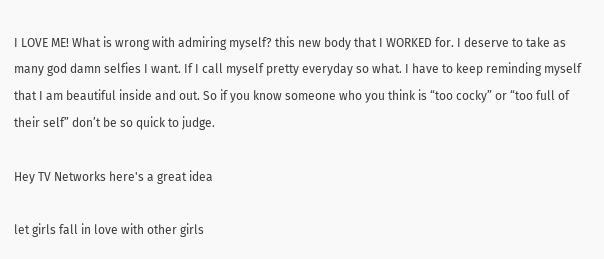I LOVE ME! What is wrong with admiring myself? this new body that I WORKED for. I deserve to take as many god damn selfies I want. If I call myself pretty everyday so what. I have to keep reminding myself that I am beautiful inside and out. So if you know someone who you think is “too cocky” or “too full of their self” don’t be so quick to judge.

Hey TV Networks here's a great idea

let girls fall in love with other girls